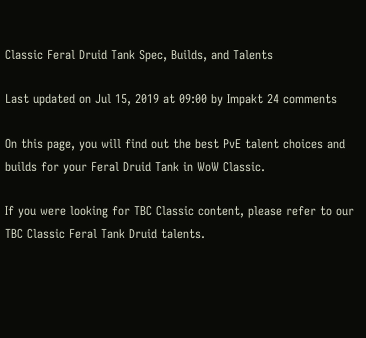Classic Feral Druid Tank Spec, Builds, and Talents

Last updated on Jul 15, 2019 at 09:00 by Impakt 24 comments

On this page, you will find out the best PvE talent choices and builds for your Feral Druid Tank in WoW Classic.

If you were looking for TBC Classic content, please refer to our TBC Classic Feral Tank Druid talents.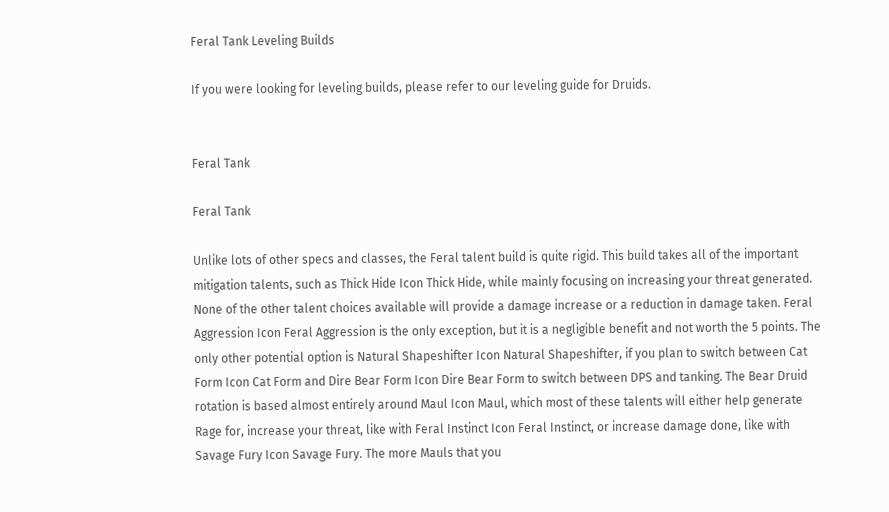Feral Tank Leveling Builds

If you were looking for leveling builds, please refer to our leveling guide for Druids.


Feral Tank

Feral Tank

Unlike lots of other specs and classes, the Feral talent build is quite rigid. This build takes all of the important mitigation talents, such as Thick Hide Icon Thick Hide, while mainly focusing on increasing your threat generated. None of the other talent choices available will provide a damage increase or a reduction in damage taken. Feral Aggression Icon Feral Aggression is the only exception, but it is a negligible benefit and not worth the 5 points. The only other potential option is Natural Shapeshifter Icon Natural Shapeshifter, if you plan to switch between Cat Form Icon Cat Form and Dire Bear Form Icon Dire Bear Form to switch between DPS and tanking. The Bear Druid rotation is based almost entirely around Maul Icon Maul, which most of these talents will either help generate Rage for, increase your threat, like with Feral Instinct Icon Feral Instinct, or increase damage done, like with Savage Fury Icon Savage Fury. The more Mauls that you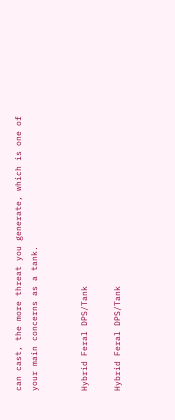can cast, the more threat you generate, which is one of your main concerns as a tank.


Hybrid Feral DPS/Tank

Hybrid Feral DPS/Tank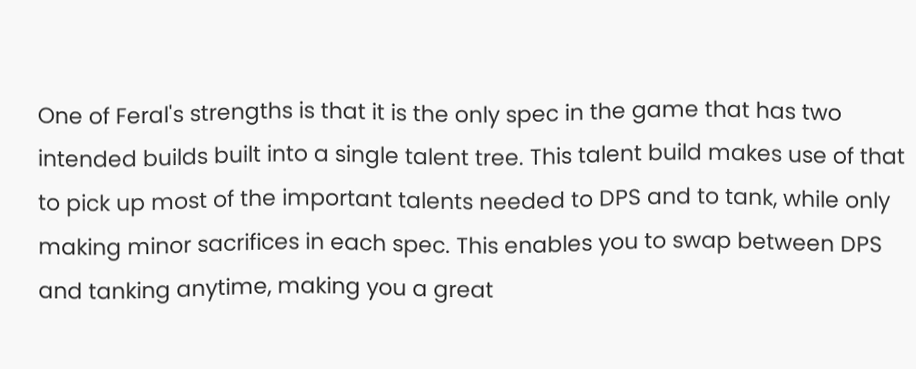One of Feral's strengths is that it is the only spec in the game that has two intended builds built into a single talent tree. This talent build makes use of that to pick up most of the important talents needed to DPS and to tank, while only making minor sacrifices in each spec. This enables you to swap between DPS and tanking anytime, making you a great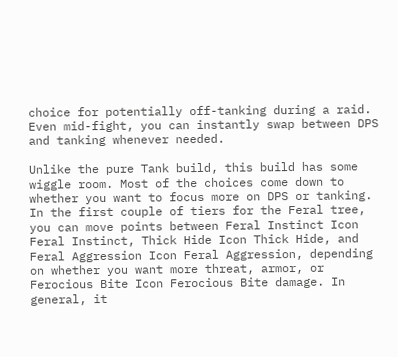choice for potentially off-tanking during a raid. Even mid-fight, you can instantly swap between DPS and tanking whenever needed.

Unlike the pure Tank build, this build has some wiggle room. Most of the choices come down to whether you want to focus more on DPS or tanking. In the first couple of tiers for the Feral tree, you can move points between Feral Instinct Icon Feral Instinct, Thick Hide Icon Thick Hide, and Feral Aggression Icon Feral Aggression, depending on whether you want more threat, armor, or Ferocious Bite Icon Ferocious Bite damage. In general, it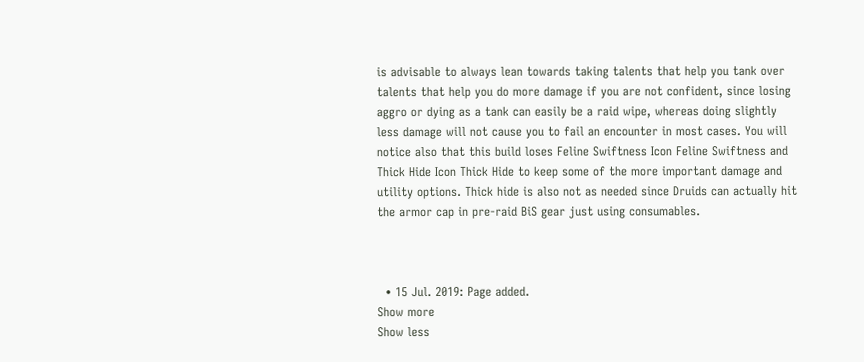is advisable to always lean towards taking talents that help you tank over talents that help you do more damage if you are not confident, since losing aggro or dying as a tank can easily be a raid wipe, whereas doing slightly less damage will not cause you to fail an encounter in most cases. You will notice also that this build loses Feline Swiftness Icon Feline Swiftness and Thick Hide Icon Thick Hide to keep some of the more important damage and utility options. Thick hide is also not as needed since Druids can actually hit the armor cap in pre-raid BiS gear just using consumables.



  • 15 Jul. 2019: Page added.
Show more
Show less